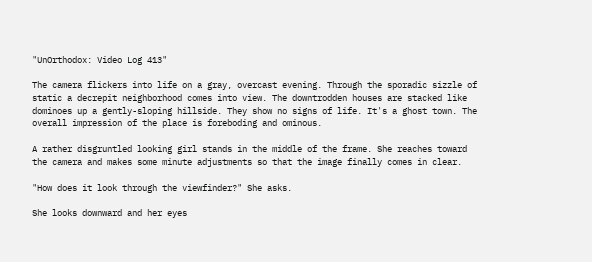"UnOrthodox: Video Log 413"

The camera flickers into life on a gray, overcast evening. Through the sporadic sizzle of static a decrepit neighborhood comes into view. The downtrodden houses are stacked like dominoes up a gently-sloping hillside. They show no signs of life. It's a ghost town. The overall impression of the place is foreboding and ominous.

A rather disgruntled looking girl stands in the middle of the frame. She reaches toward the camera and makes some minute adjustments so that the image finally comes in clear.

"How does it look through the viewfinder?" She asks.

She looks downward and her eyes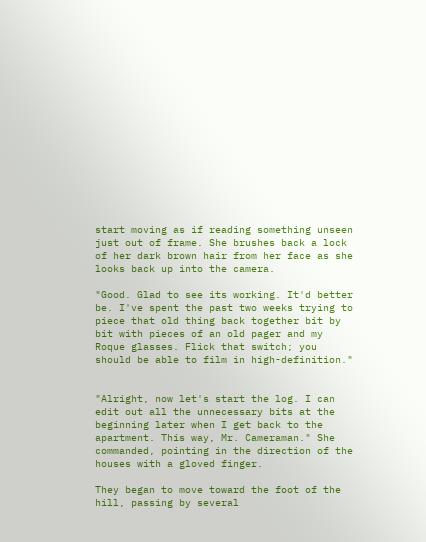start moving as if reading something unseen just out of frame. She brushes back a lock of her dark brown hair from her face as she looks back up into the camera.

"Good. Glad to see its working. It'd better be. I've spent the past two weeks trying to piece that old thing back together bit by bit with pieces of an old pager and my Roque glasses. Flick that switch; you should be able to film in high-definition."


"Alright, now let's start the log. I can edit out all the unnecessary bits at the beginning later when I get back to the apartment. This way, Mr. Cameraman." She commanded, pointing in the direction of the houses with a gloved finger.

They began to move toward the foot of the hill, passing by several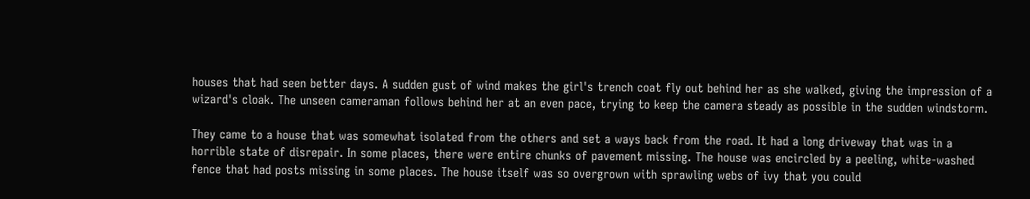houses that had seen better days. A sudden gust of wind makes the girl's trench coat fly out behind her as she walked, giving the impression of a wizard's cloak. The unseen cameraman follows behind her at an even pace, trying to keep the camera steady as possible in the sudden windstorm.

They came to a house that was somewhat isolated from the others and set a ways back from the road. It had a long driveway that was in a horrible state of disrepair. In some places, there were entire chunks of pavement missing. The house was encircled by a peeling, white-washed fence that had posts missing in some places. The house itself was so overgrown with sprawling webs of ivy that you could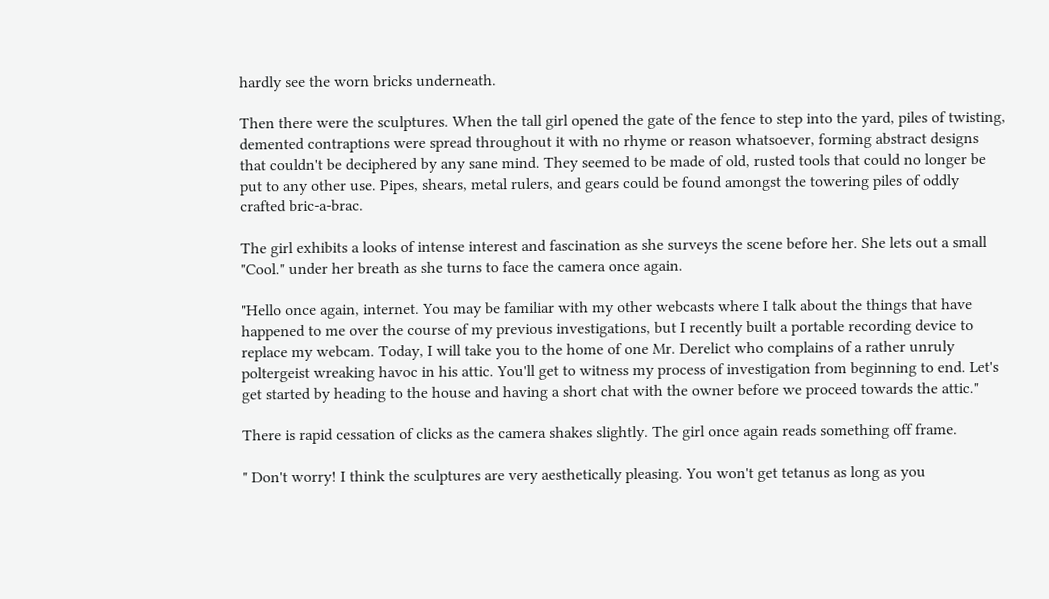hardly see the worn bricks underneath.

Then there were the sculptures. When the tall girl opened the gate of the fence to step into the yard, piles of twisting, demented contraptions were spread throughout it with no rhyme or reason whatsoever, forming abstract designs that couldn't be deciphered by any sane mind. They seemed to be made of old, rusted tools that could no longer be put to any other use. Pipes, shears, metal rulers, and gears could be found amongst the towering piles of oddly crafted bric-a-brac.

The girl exhibits a looks of intense interest and fascination as she surveys the scene before her. She lets out a small "Cool." under her breath as she turns to face the camera once again.

"Hello once again, internet. You may be familiar with my other webcasts where I talk about the things that have happened to me over the course of my previous investigations, but I recently built a portable recording device to replace my webcam. Today, I will take you to the home of one Mr. Derelict who complains of a rather unruly poltergeist wreaking havoc in his attic. You'll get to witness my process of investigation from beginning to end. Let's get started by heading to the house and having a short chat with the owner before we proceed towards the attic."

There is rapid cessation of clicks as the camera shakes slightly. The girl once again reads something off frame.

" Don't worry! I think the sculptures are very aesthetically pleasing. You won't get tetanus as long as you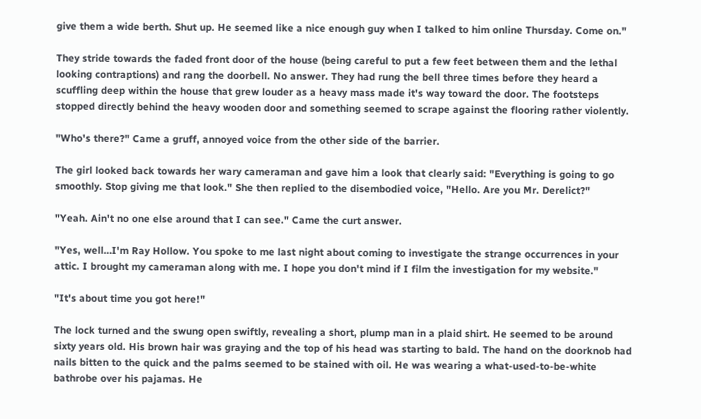give them a wide berth. Shut up. He seemed like a nice enough guy when I talked to him online Thursday. Come on."

They stride towards the faded front door of the house (being careful to put a few feet between them and the lethal looking contraptions) and rang the doorbell. No answer. They had rung the bell three times before they heard a scuffling deep within the house that grew louder as a heavy mass made it's way toward the door. The footsteps stopped directly behind the heavy wooden door and something seemed to scrape against the flooring rather violently.

"Who's there?" Came a gruff, annoyed voice from the other side of the barrier.

The girl looked back towards her wary cameraman and gave him a look that clearly said: "Everything is going to go smoothly. Stop giving me that look." She then replied to the disembodied voice, "Hello. Are you Mr. Derelict?"

"Yeah. Ain't no one else around that I can see." Came the curt answer.

"Yes, well…I'm Ray Hollow. You spoke to me last night about coming to investigate the strange occurrences in your attic. I brought my cameraman along with me. I hope you don't mind if I film the investigation for my website."

"It's about time you got here!"

The lock turned and the swung open swiftly, revealing a short, plump man in a plaid shirt. He seemed to be around sixty years old. His brown hair was graying and the top of his head was starting to bald. The hand on the doorknob had nails bitten to the quick and the palms seemed to be stained with oil. He was wearing a what-used-to-be-white bathrobe over his pajamas. He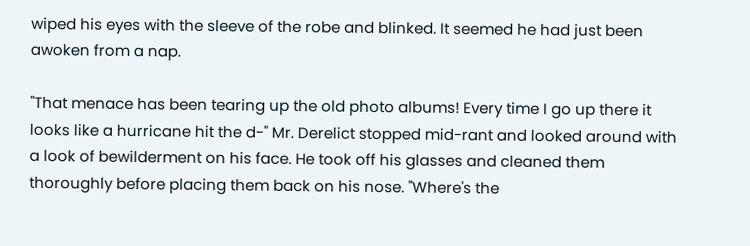wiped his eyes with the sleeve of the robe and blinked. It seemed he had just been awoken from a nap.

"That menace has been tearing up the old photo albums! Every time I go up there it looks like a hurricane hit the d-" Mr. Derelict stopped mid-rant and looked around with a look of bewilderment on his face. He took off his glasses and cleaned them thoroughly before placing them back on his nose. "Where's the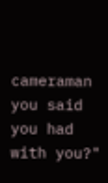cameraman you said you had with you?"